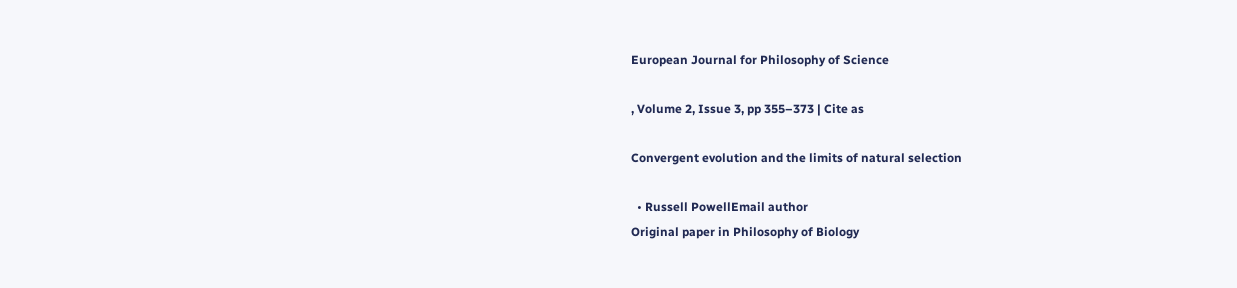European Journal for Philosophy of Science

, Volume 2, Issue 3, pp 355–373 | Cite as

Convergent evolution and the limits of natural selection

  • Russell PowellEmail author
Original paper in Philosophy of Biology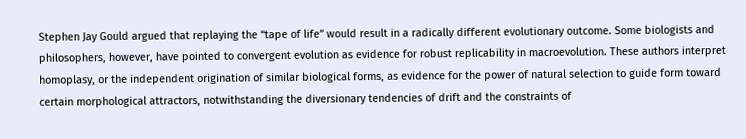Stephen Jay Gould argued that replaying the “tape of life” would result in a radically different evolutionary outcome. Some biologists and philosophers, however, have pointed to convergent evolution as evidence for robust replicability in macroevolution. These authors interpret homoplasy, or the independent origination of similar biological forms, as evidence for the power of natural selection to guide form toward certain morphological attractors, notwithstanding the diversionary tendencies of drift and the constraints of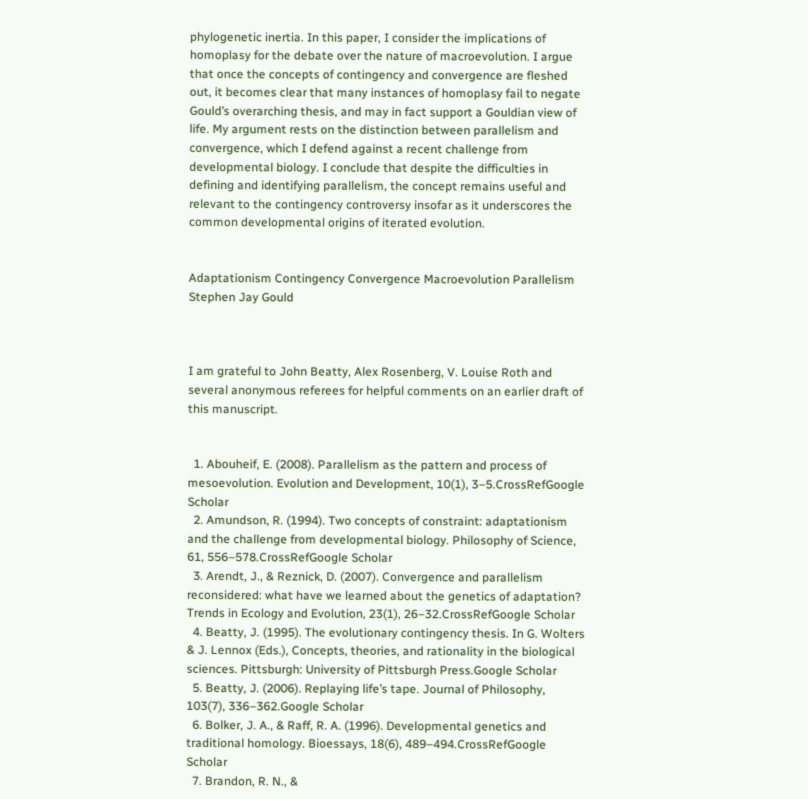phylogenetic inertia. In this paper, I consider the implications of homoplasy for the debate over the nature of macroevolution. I argue that once the concepts of contingency and convergence are fleshed out, it becomes clear that many instances of homoplasy fail to negate Gould’s overarching thesis, and may in fact support a Gouldian view of life. My argument rests on the distinction between parallelism and convergence, which I defend against a recent challenge from developmental biology. I conclude that despite the difficulties in defining and identifying parallelism, the concept remains useful and relevant to the contingency controversy insofar as it underscores the common developmental origins of iterated evolution.


Adaptationism Contingency Convergence Macroevolution Parallelism Stephen Jay Gould



I am grateful to John Beatty, Alex Rosenberg, V. Louise Roth and several anonymous referees for helpful comments on an earlier draft of this manuscript.


  1. Abouheif, E. (2008). Parallelism as the pattern and process of mesoevolution. Evolution and Development, 10(1), 3–5.CrossRefGoogle Scholar
  2. Amundson, R. (1994). Two concepts of constraint: adaptationism and the challenge from developmental biology. Philosophy of Science, 61, 556–578.CrossRefGoogle Scholar
  3. Arendt, J., & Reznick, D. (2007). Convergence and parallelism reconsidered: what have we learned about the genetics of adaptation? Trends in Ecology and Evolution, 23(1), 26–32.CrossRefGoogle Scholar
  4. Beatty, J. (1995). The evolutionary contingency thesis. In G. Wolters & J. Lennox (Eds.), Concepts, theories, and rationality in the biological sciences. Pittsburgh: University of Pittsburgh Press.Google Scholar
  5. Beatty, J. (2006). Replaying life’s tape. Journal of Philosophy, 103(7), 336–362.Google Scholar
  6. Bolker, J. A., & Raff, R. A. (1996). Developmental genetics and traditional homology. Bioessays, 18(6), 489–494.CrossRefGoogle Scholar
  7. Brandon, R. N., &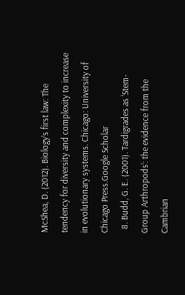McShea, D. (2012). Biology’s first law: The tendency for diversity and complexity to increase in evolutionary systems. Chicago: University of Chicago Press.Google Scholar
  8. Budd, G. E. (2001). Tardigrades as ‘Stem-Group Arthropods’: the evidence from the Cambrian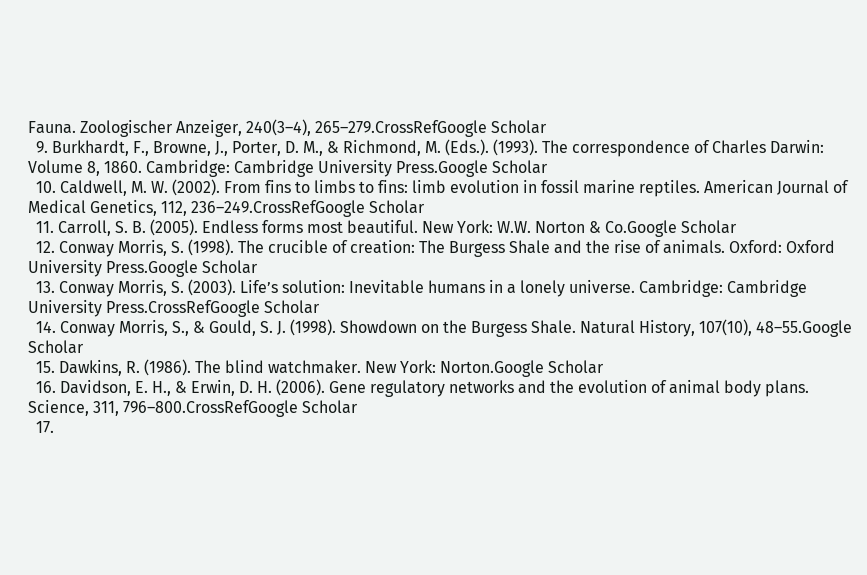Fauna. Zoologischer Anzeiger, 240(3–4), 265–279.CrossRefGoogle Scholar
  9. Burkhardt, F., Browne, J., Porter, D. M., & Richmond, M. (Eds.). (1993). The correspondence of Charles Darwin: Volume 8, 1860. Cambridge: Cambridge University Press.Google Scholar
  10. Caldwell, M. W. (2002). From fins to limbs to fins: limb evolution in fossil marine reptiles. American Journal of Medical Genetics, 112, 236–249.CrossRefGoogle Scholar
  11. Carroll, S. B. (2005). Endless forms most beautiful. New York: W.W. Norton & Co.Google Scholar
  12. Conway Morris, S. (1998). The crucible of creation: The Burgess Shale and the rise of animals. Oxford: Oxford University Press.Google Scholar
  13. Conway Morris, S. (2003). Life’s solution: Inevitable humans in a lonely universe. Cambridge: Cambridge University Press.CrossRefGoogle Scholar
  14. Conway Morris, S., & Gould, S. J. (1998). Showdown on the Burgess Shale. Natural History, 107(10), 48–55.Google Scholar
  15. Dawkins, R. (1986). The blind watchmaker. New York: Norton.Google Scholar
  16. Davidson, E. H., & Erwin, D. H. (2006). Gene regulatory networks and the evolution of animal body plans. Science, 311, 796–800.CrossRefGoogle Scholar
  17.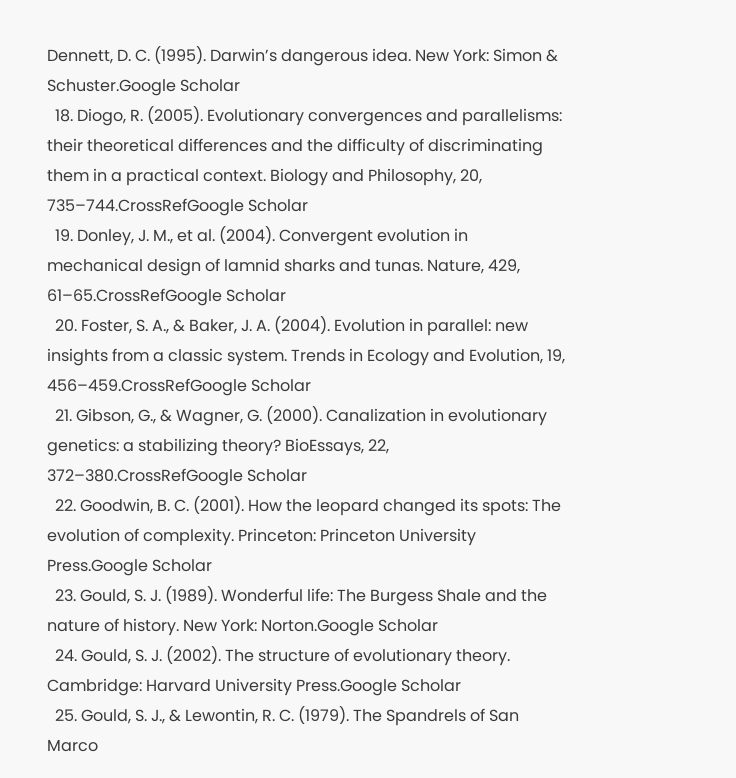Dennett, D. C. (1995). Darwin’s dangerous idea. New York: Simon & Schuster.Google Scholar
  18. Diogo, R. (2005). Evolutionary convergences and parallelisms: their theoretical differences and the difficulty of discriminating them in a practical context. Biology and Philosophy, 20, 735–744.CrossRefGoogle Scholar
  19. Donley, J. M., et al. (2004). Convergent evolution in mechanical design of lamnid sharks and tunas. Nature, 429, 61–65.CrossRefGoogle Scholar
  20. Foster, S. A., & Baker, J. A. (2004). Evolution in parallel: new insights from a classic system. Trends in Ecology and Evolution, 19, 456–459.CrossRefGoogle Scholar
  21. Gibson, G., & Wagner, G. (2000). Canalization in evolutionary genetics: a stabilizing theory? BioEssays, 22, 372–380.CrossRefGoogle Scholar
  22. Goodwin, B. C. (2001). How the leopard changed its spots: The evolution of complexity. Princeton: Princeton University Press.Google Scholar
  23. Gould, S. J. (1989). Wonderful life: The Burgess Shale and the nature of history. New York: Norton.Google Scholar
  24. Gould, S. J. (2002). The structure of evolutionary theory. Cambridge: Harvard University Press.Google Scholar
  25. Gould, S. J., & Lewontin, R. C. (1979). The Spandrels of San Marco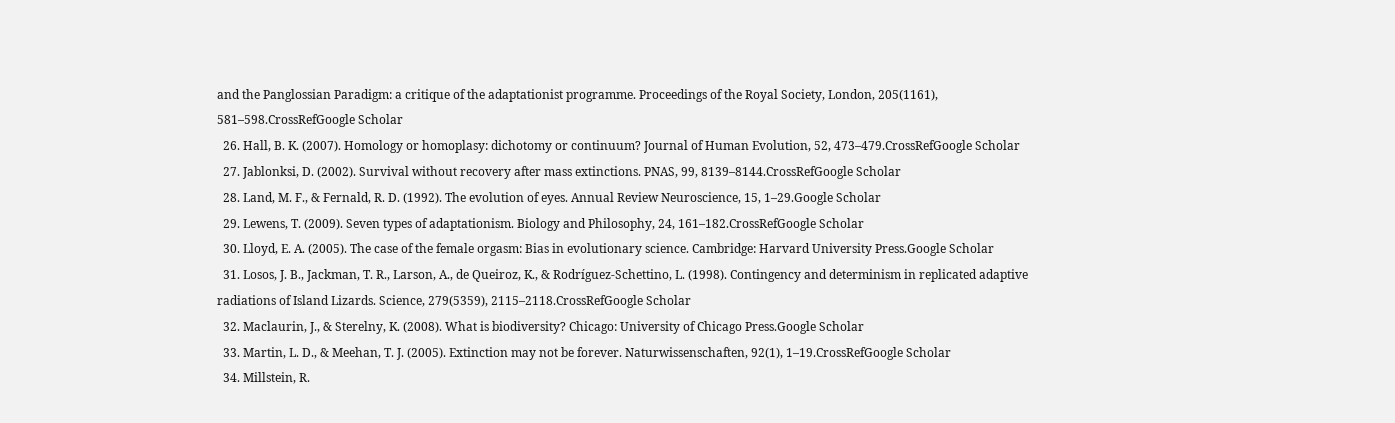and the Panglossian Paradigm: a critique of the adaptationist programme. Proceedings of the Royal Society, London, 205(1161), 581–598.CrossRefGoogle Scholar
  26. Hall, B. K. (2007). Homology or homoplasy: dichotomy or continuum? Journal of Human Evolution, 52, 473–479.CrossRefGoogle Scholar
  27. Jablonksi, D. (2002). Survival without recovery after mass extinctions. PNAS, 99, 8139–8144.CrossRefGoogle Scholar
  28. Land, M. F., & Fernald, R. D. (1992). The evolution of eyes. Annual Review Neuroscience, 15, 1–29.Google Scholar
  29. Lewens, T. (2009). Seven types of adaptationism. Biology and Philosophy, 24, 161–182.CrossRefGoogle Scholar
  30. Lloyd, E. A. (2005). The case of the female orgasm: Bias in evolutionary science. Cambridge: Harvard University Press.Google Scholar
  31. Losos, J. B., Jackman, T. R., Larson, A., de Queiroz, K., & Rodríguez-Schettino, L. (1998). Contingency and determinism in replicated adaptive radiations of Island Lizards. Science, 279(5359), 2115–2118.CrossRefGoogle Scholar
  32. Maclaurin, J., & Sterelny, K. (2008). What is biodiversity? Chicago: University of Chicago Press.Google Scholar
  33. Martin, L. D., & Meehan, T. J. (2005). Extinction may not be forever. Naturwissenschaften, 92(1), 1–19.CrossRefGoogle Scholar
  34. Millstein, R.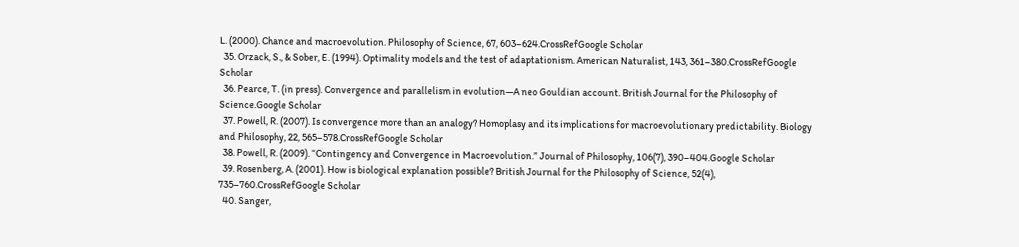L. (2000). Chance and macroevolution. Philosophy of Science, 67, 603–624.CrossRefGoogle Scholar
  35. Orzack, S., & Sober, E. (1994). Optimality models and the test of adaptationism. American Naturalist, 143, 361–380.CrossRefGoogle Scholar
  36. Pearce, T. (in press). Convergence and parallelism in evolution—A neo Gouldian account. British Journal for the Philosophy of Science.Google Scholar
  37. Powell, R. (2007). Is convergence more than an analogy? Homoplasy and its implications for macroevolutionary predictability. Biology and Philosophy, 22, 565–578.CrossRefGoogle Scholar
  38. Powell, R. (2009). “Contingency and Convergence in Macroevolution.” Journal of Philosophy, 106(7), 390–404.Google Scholar
  39. Rosenberg, A. (2001). How is biological explanation possible? British Journal for the Philosophy of Science, 52(4), 735–760.CrossRefGoogle Scholar
  40. Sanger,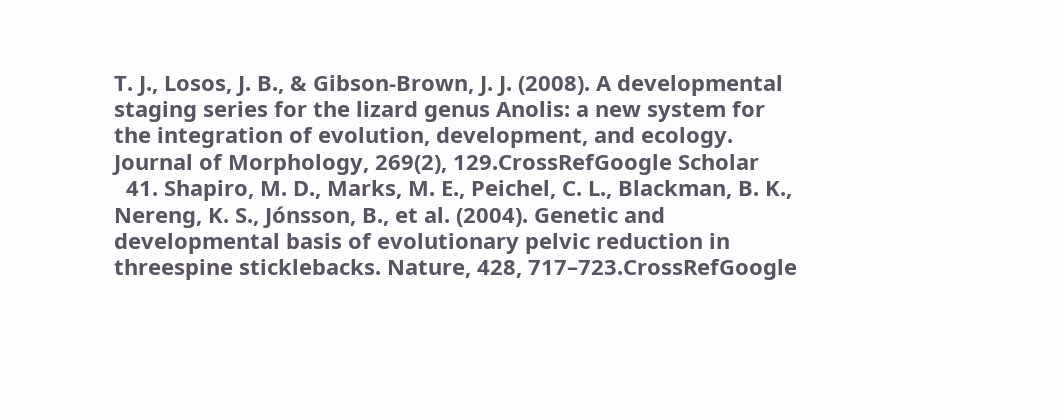T. J., Losos, J. B., & Gibson-Brown, J. J. (2008). A developmental staging series for the lizard genus Anolis: a new system for the integration of evolution, development, and ecology. Journal of Morphology, 269(2), 129.CrossRefGoogle Scholar
  41. Shapiro, M. D., Marks, M. E., Peichel, C. L., Blackman, B. K., Nereng, K. S., Jónsson, B., et al. (2004). Genetic and developmental basis of evolutionary pelvic reduction in threespine sticklebacks. Nature, 428, 717–723.CrossRefGoogle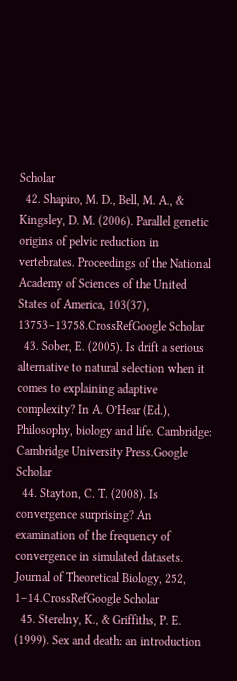Scholar
  42. Shapiro, M. D., Bell, M. A., & Kingsley, D. M. (2006). Parallel genetic origins of pelvic reduction in vertebrates. Proceedings of the National Academy of Sciences of the United States of America, 103(37), 13753–13758.CrossRefGoogle Scholar
  43. Sober, E. (2005). Is drift a serious alternative to natural selection when it comes to explaining adaptive complexity? In A. O’Hear (Ed.), Philosophy, biology and life. Cambridge: Cambridge University Press.Google Scholar
  44. Stayton, C. T. (2008). Is convergence surprising? An examination of the frequency of convergence in simulated datasets. Journal of Theoretical Biology, 252, 1–14.CrossRefGoogle Scholar
  45. Sterelny, K., & Griffiths, P. E. (1999). Sex and death: an introduction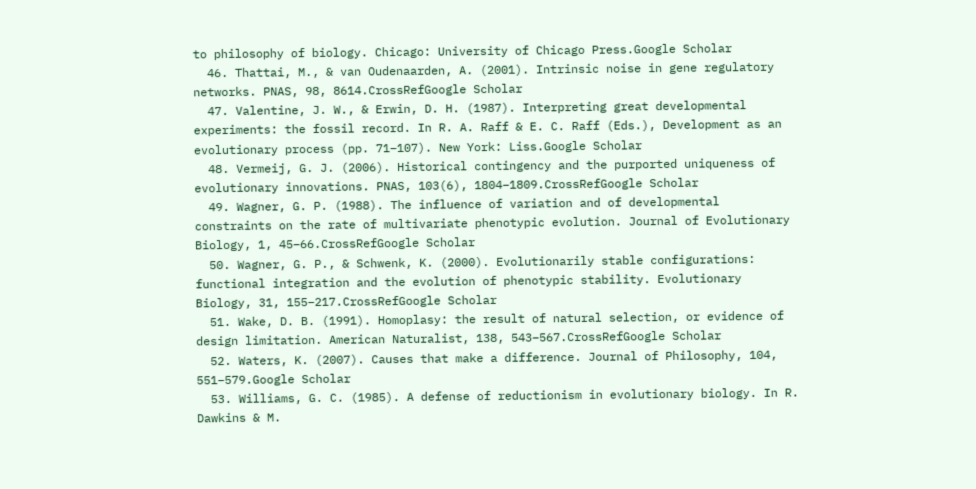to philosophy of biology. Chicago: University of Chicago Press.Google Scholar
  46. Thattai, M., & van Oudenaarden, A. (2001). Intrinsic noise in gene regulatory networks. PNAS, 98, 8614.CrossRefGoogle Scholar
  47. Valentine, J. W., & Erwin, D. H. (1987). Interpreting great developmental experiments: the fossil record. In R. A. Raff & E. C. Raff (Eds.), Development as an evolutionary process (pp. 71–107). New York: Liss.Google Scholar
  48. Vermeij, G. J. (2006). Historical contingency and the purported uniqueness of evolutionary innovations. PNAS, 103(6), 1804–1809.CrossRefGoogle Scholar
  49. Wagner, G. P. (1988). The influence of variation and of developmental constraints on the rate of multivariate phenotypic evolution. Journal of Evolutionary Biology, 1, 45–66.CrossRefGoogle Scholar
  50. Wagner, G. P., & Schwenk, K. (2000). Evolutionarily stable configurations: functional integration and the evolution of phenotypic stability. Evolutionary Biology, 31, 155–217.CrossRefGoogle Scholar
  51. Wake, D. B. (1991). Homoplasy: the result of natural selection, or evidence of design limitation. American Naturalist, 138, 543–567.CrossRefGoogle Scholar
  52. Waters, K. (2007). Causes that make a difference. Journal of Philosophy, 104, 551–579.Google Scholar
  53. Williams, G. C. (1985). A defense of reductionism in evolutionary biology. In R. Dawkins & M.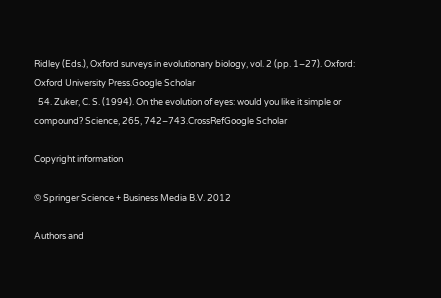Ridley (Eds.), Oxford surveys in evolutionary biology, vol. 2 (pp. 1–27). Oxford: Oxford University Press.Google Scholar
  54. Zuker, C. S. (1994). On the evolution of eyes: would you like it simple or compound? Science, 265, 742–743.CrossRefGoogle Scholar

Copyright information

© Springer Science + Business Media B.V. 2012

Authors and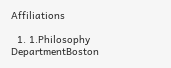Affiliations

  1. 1.Philosophy DepartmentBoston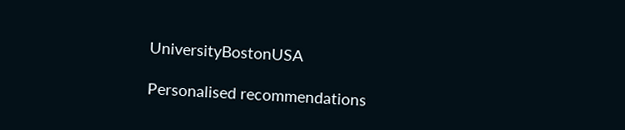UniversityBostonUSA

Personalised recommendations